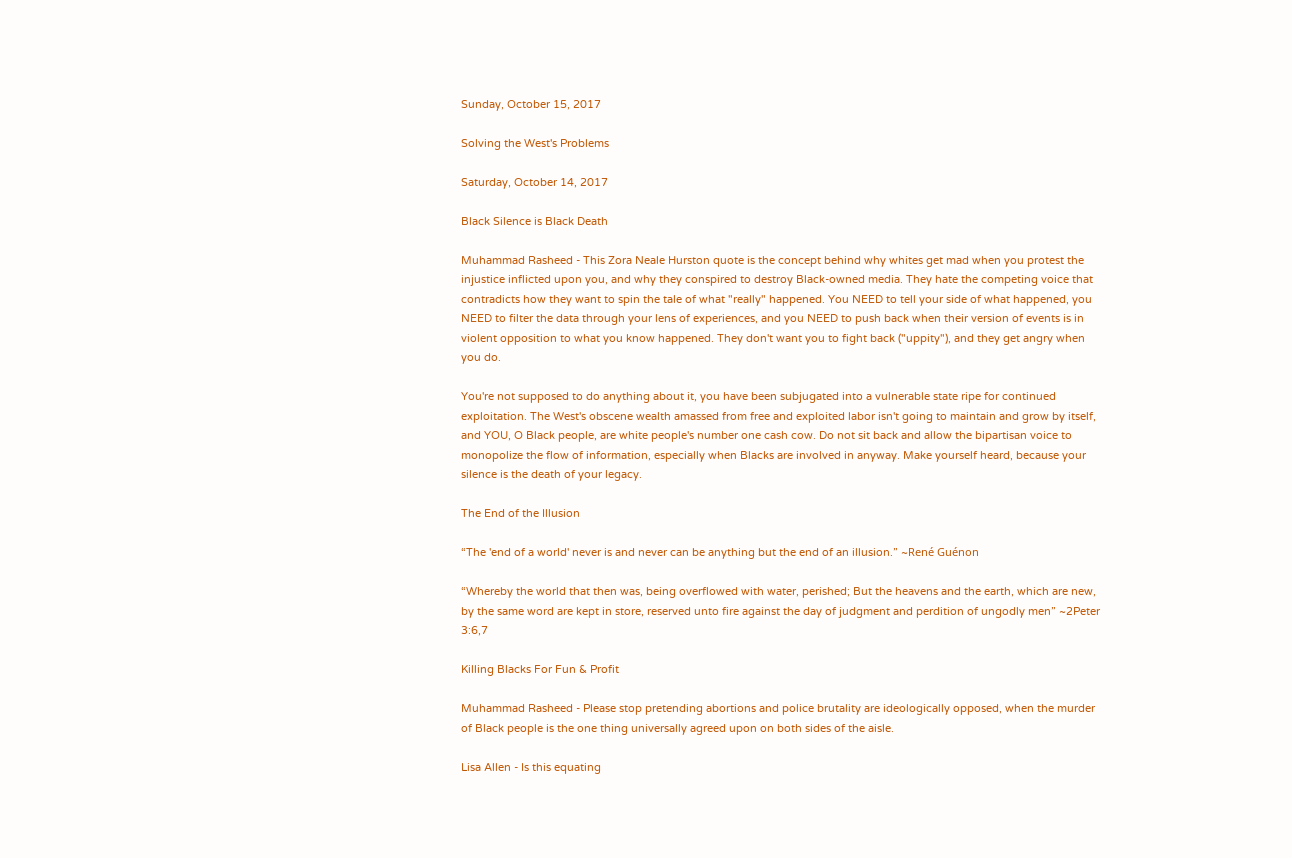Sunday, October 15, 2017

Solving the West's Problems

Saturday, October 14, 2017

Black Silence is Black Death

Muhammad Rasheed - This Zora Neale Hurston quote is the concept behind why whites get mad when you protest the injustice inflicted upon you, and why they conspired to destroy Black-owned media. They hate the competing voice that contradicts how they want to spin the tale of what "really" happened. You NEED to tell your side of what happened, you NEED to filter the data through your lens of experiences, and you NEED to push back when their version of events is in violent opposition to what you know happened. They don't want you to fight back ("uppity"), and they get angry when you do.

You're not supposed to do anything about it, you have been subjugated into a vulnerable state ripe for continued exploitation. The West's obscene wealth amassed from free and exploited labor isn't going to maintain and grow by itself, and YOU, O Black people, are white people's number one cash cow. Do not sit back and allow the bipartisan voice to monopolize the flow of information, especially when Blacks are involved in anyway. Make yourself heard, because your silence is the death of your legacy.

The End of the Illusion

“The 'end of a world' never is and never can be anything but the end of an illusion.” ~René Guénon

“Whereby the world that then was, being overflowed with water, perished; But the heavens and the earth, which are new, by the same word are kept in store, reserved unto fire against the day of judgment and perdition of ungodly men” ~2Peter 3:6,7

Killing Blacks For Fun & Profit

Muhammad Rasheed - Please stop pretending abortions and police brutality are ideologically opposed, when the murder of Black people is the one thing universally agreed upon on both sides of the aisle.

Lisa Allen - Is this equating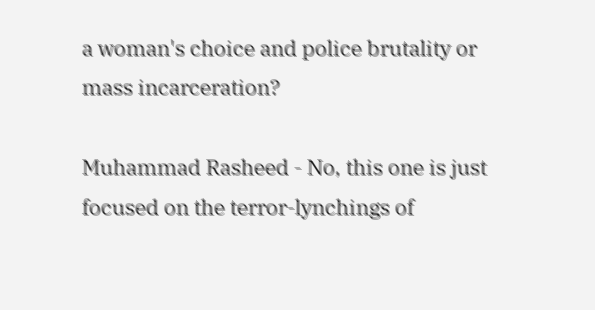a woman's choice and police brutality or mass incarceration?

Muhammad Rasheed - No, this one is just focused on the terror-lynchings of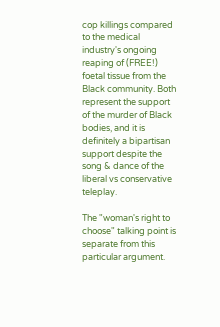cop killings compared to the medical industry's ongoing reaping of (FREE!) foetal tissue from the Black community. Both represent the support of the murder of Black bodies, and it is definitely a bipartisan support despite the song & dance of the liberal vs conservative teleplay.

The "woman's right to choose" talking point is separate from this particular argument.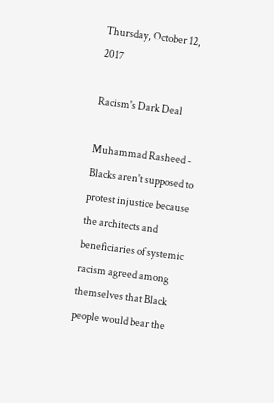Thursday, October 12, 2017

Racism's Dark Deal

Muhammad Rasheed - Blacks aren't supposed to protest injustice because the architects and beneficiaries of systemic racism agreed among themselves that Black people would bear the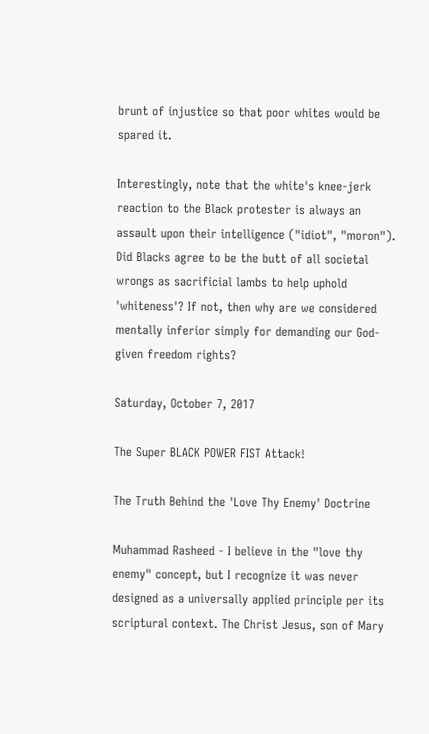brunt of injustice so that poor whites would be spared it.

Interestingly, note that the white's knee-jerk reaction to the Black protester is always an assault upon their intelligence ("idiot", "moron"). Did Blacks agree to be the butt of all societal wrongs as sacrificial lambs to help uphold 'whiteness'? If not, then why are we considered mentally inferior simply for demanding our God-given freedom rights?

Saturday, October 7, 2017

The Super BLACK POWER FIST Attack!

The Truth Behind the 'Love Thy Enemy' Doctrine

Muhammad Rasheed - I believe in the "love thy enemy" concept, but I recognize it was never designed as a universally applied principle per its scriptural context. The Christ Jesus, son of Mary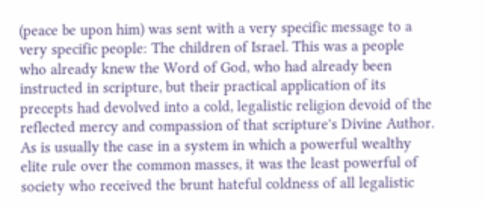(peace be upon him) was sent with a very specific message to a very specific people: The children of Israel. This was a people who already knew the Word of God, who had already been instructed in scripture, but their practical application of its precepts had devolved into a cold, legalistic religion devoid of the reflected mercy and compassion of that scripture's Divine Author. As is usually the case in a system in which a powerful wealthy elite rule over the common masses, it was the least powerful of society who received the brunt hateful coldness of all legalistic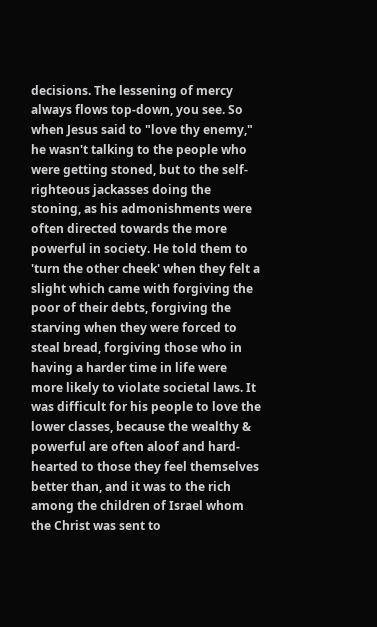decisions. The lessening of mercy always flows top-down, you see. So when Jesus said to "love thy enemy," he wasn't talking to the people who were getting stoned, but to the self-righteous jackasses doing the stoning, as his admonishments were often directed towards the more powerful in society. He told them to 'turn the other cheek' when they felt a slight which came with forgiving the poor of their debts, forgiving the starving when they were forced to steal bread, forgiving those who in having a harder time in life were more likely to violate societal laws. It was difficult for his people to love the lower classes, because the wealthy & powerful are often aloof and hard-hearted to those they feel themselves better than, and it was to the rich among the children of Israel whom the Christ was sent to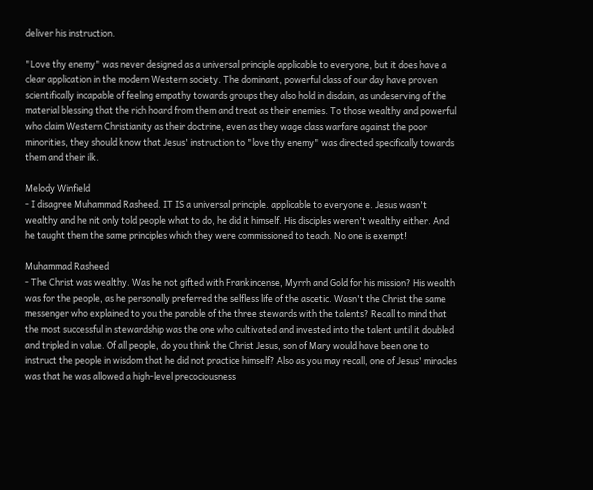deliver his instruction.

"Love thy enemy" was never designed as a universal principle applicable to everyone, but it does have a clear application in the modern Western society. The dominant, powerful class of our day have proven scientifically incapable of feeling empathy towards groups they also hold in disdain, as undeserving of the material blessing that the rich hoard from them and treat as their enemies. To those wealthy and powerful who claim Western Christianity as their doctrine, even as they wage class warfare against the poor minorities, they should know that Jesus' instruction to "love thy enemy" was directed specifically towards them and their ilk.

Melody Winfield
- I disagree Muhammad Rasheed. IT IS a universal principle. applicable to everyone e. Jesus wasn't wealthy and he nit only told people what to do, he did it himself. His disciples weren't wealthy either. And he taught them the same principles which they were commissioned to teach. No one is exempt!

Muhammad Rasheed
- The Christ was wealthy. Was he not gifted with Frankincense, Myrrh and Gold for his mission? His wealth was for the people, as he personally preferred the selfless life of the ascetic. Wasn't the Christ the same messenger who explained to you the parable of the three stewards with the talents? Recall to mind that the most successful in stewardship was the one who cultivated and invested into the talent until it doubled and tripled in value. Of all people, do you think the Christ Jesus, son of Mary would have been one to instruct the people in wisdom that he did not practice himself? Also as you may recall, one of Jesus' miracles was that he was allowed a high-level precociousness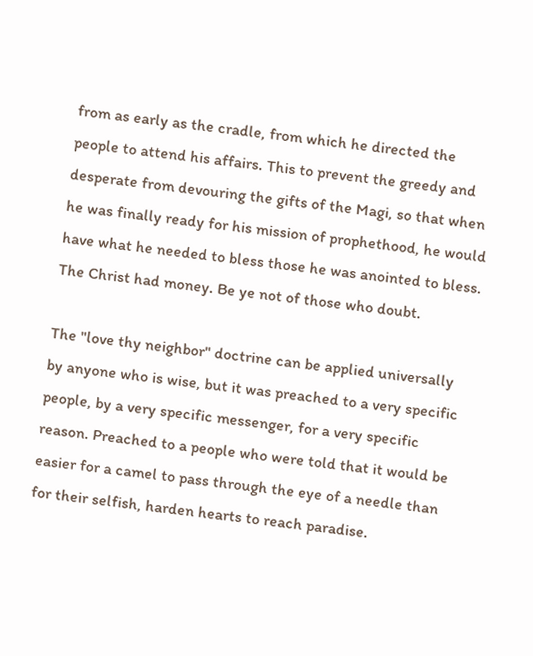from as early as the cradle, from which he directed the people to attend his affairs. This to prevent the greedy and desperate from devouring the gifts of the Magi, so that when he was finally ready for his mission of prophethood, he would have what he needed to bless those he was anointed to bless. The Christ had money. Be ye not of those who doubt.

The "love thy neighbor" doctrine can be applied universally by anyone who is wise, but it was preached to a very specific people, by a very specific messenger, for a very specific reason. Preached to a people who were told that it would be easier for a camel to pass through the eye of a needle than for their selfish, harden hearts to reach paradise.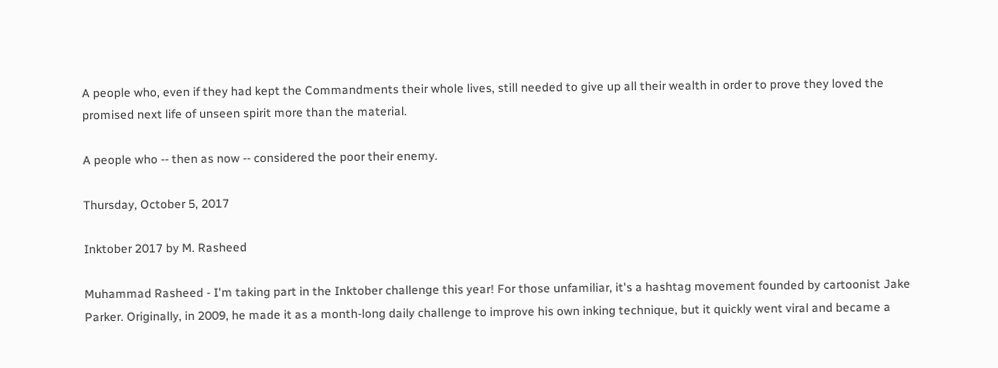A people who, even if they had kept the Commandments their whole lives, still needed to give up all their wealth in order to prove they loved the promised next life of unseen spirit more than the material.

A people who -- then as now -- considered the poor their enemy.

Thursday, October 5, 2017

Inktober 2017 by M. Rasheed

Muhammad Rasheed - I'm taking part in the Inktober challenge this year! For those unfamiliar, it's a hashtag movement founded by cartoonist Jake Parker. Originally, in 2009, he made it as a month-long daily challenge to improve his own inking technique, but it quickly went viral and became a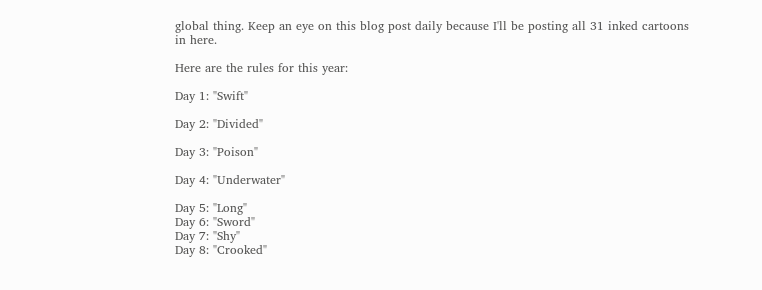global thing. Keep an eye on this blog post daily because I'll be posting all 31 inked cartoons in here.

Here are the rules for this year:

Day 1: "Swift"

Day 2: "Divided"

Day 3: "Poison"

Day 4: "Underwater"

Day 5: "Long"
Day 6: "Sword"
Day 7: "Shy"
Day 8: "Crooked"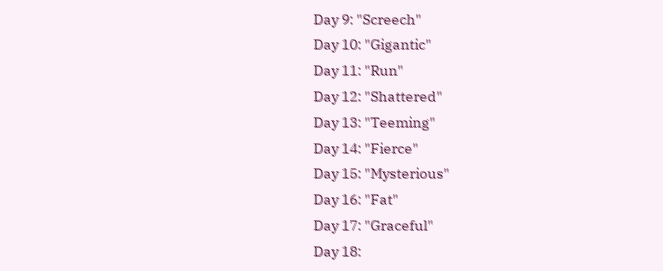Day 9: "Screech"
Day 10: "Gigantic"
Day 11: "Run"
Day 12: "Shattered"
Day 13: "Teeming"
Day 14: "Fierce"
Day 15: "Mysterious"
Day 16: "Fat"
Day 17: "Graceful"
Day 18: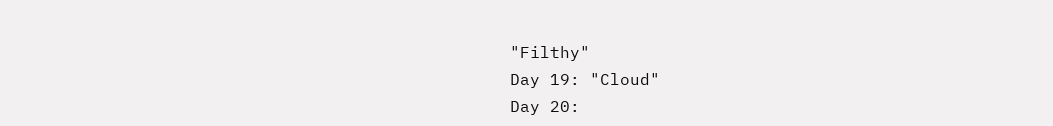"Filthy"
Day 19: "Cloud"
Day 20: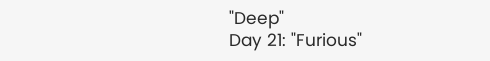"Deep"
Day 21: "Furious"